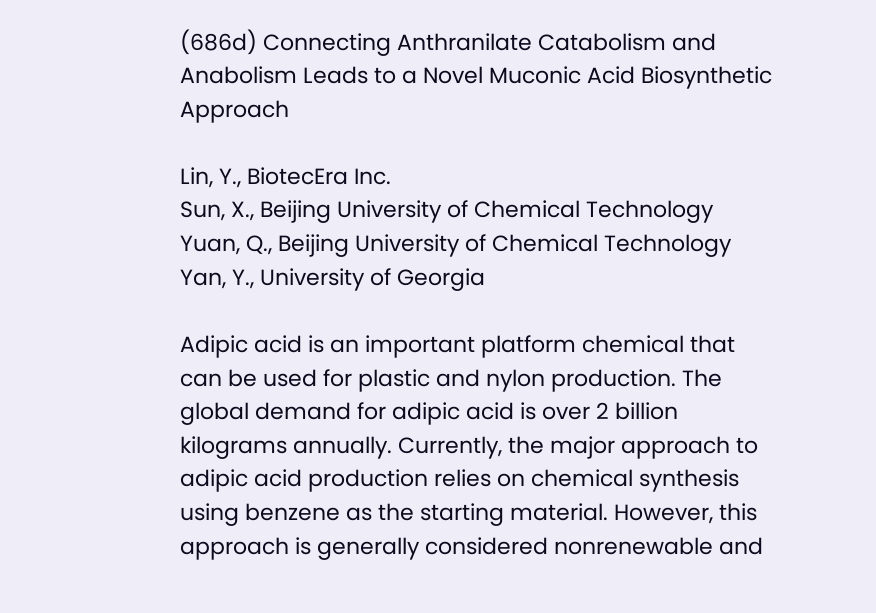(686d) Connecting Anthranilate Catabolism and Anabolism Leads to a Novel Muconic Acid Biosynthetic Approach

Lin, Y., BiotecEra Inc.
Sun, X., Beijing University of Chemical Technology
Yuan, Q., Beijing University of Chemical Technology
Yan, Y., University of Georgia

Adipic acid is an important platform chemical that can be used for plastic and nylon production. The global demand for adipic acid is over 2 billion kilograms annually. Currently, the major approach to adipic acid production relies on chemical synthesis using benzene as the starting material. However, this approach is generally considered nonrenewable and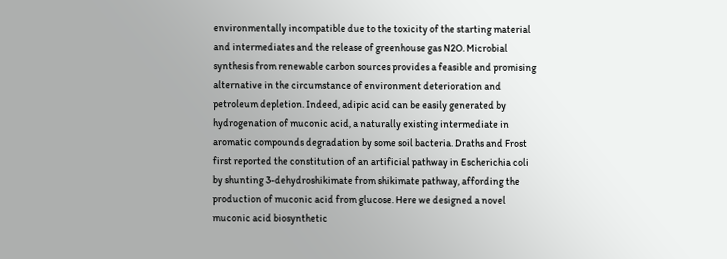environmentally incompatible due to the toxicity of the starting material and intermediates and the release of greenhouse gas N2O. Microbial synthesis from renewable carbon sources provides a feasible and promising alternative in the circumstance of environment deterioration and petroleum depletion. Indeed, adipic acid can be easily generated by hydrogenation of muconic acid, a naturally existing intermediate in aromatic compounds degradation by some soil bacteria. Draths and Frost first reported the constitution of an artificial pathway in Escherichia coli by shunting 3-dehydroshikimate from shikimate pathway, affording the production of muconic acid from glucose. Here we designed a novel muconic acid biosynthetic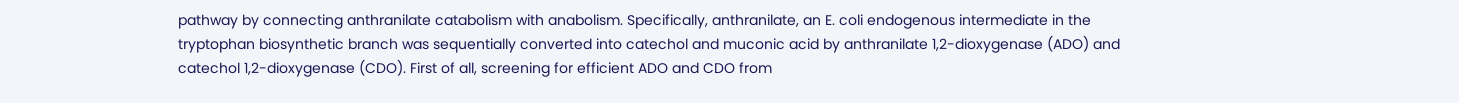pathway by connecting anthranilate catabolism with anabolism. Specifically, anthranilate, an E. coli endogenous intermediate in the tryptophan biosynthetic branch was sequentially converted into catechol and muconic acid by anthranilate 1,2-dioxygenase (ADO) and catechol 1,2-dioxygenase (CDO). First of all, screening for efficient ADO and CDO from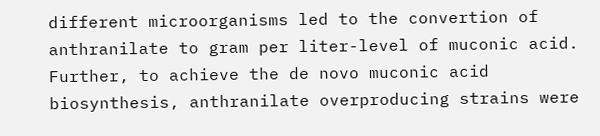different microorganisms led to the convertion of anthranilate to gram per liter-level of muconic acid. Further, to achieve the de novo muconic acid biosynthesis, anthranilate overproducing strains were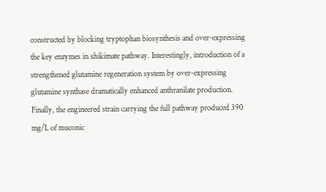constructed by blocking tryptophan biosynthesis and over-expressing the key enzymes in shikimate pathway. Interestingly, introduction of a strengthened glutamine regeneration system by over-expressing glutamine synthase dramatically enhanced anthranilate production. Finally, the engineered strain carrying the full pathway produced 390 mg/L of muconic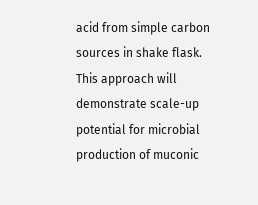acid from simple carbon sources in shake flask. This approach will demonstrate scale-up potential for microbial production of muconic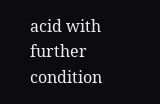acid with further condition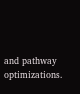and pathway optimizations.